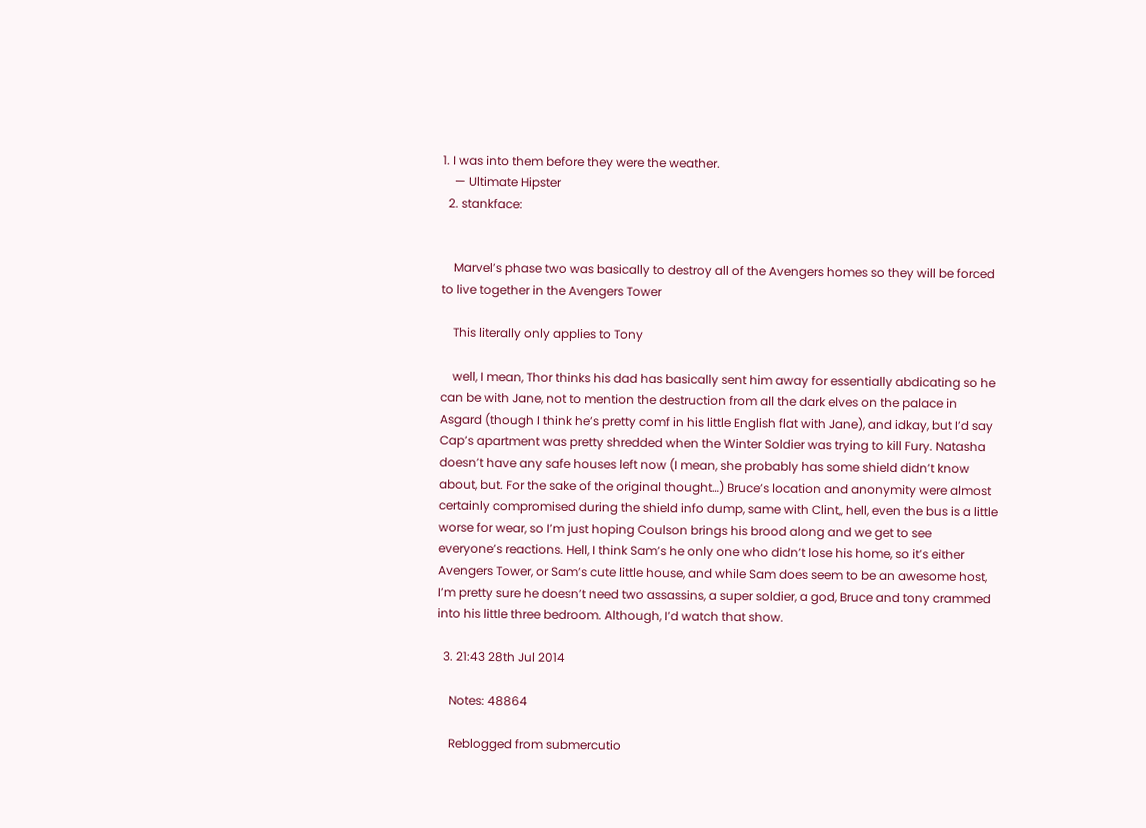1. I was into them before they were the weather.
    — Ultimate Hipster
  2. stankface:


    Marvel’s phase two was basically to destroy all of the Avengers homes so they will be forced to live together in the Avengers Tower

    This literally only applies to Tony

    well, I mean, Thor thinks his dad has basically sent him away for essentially abdicating so he can be with Jane, not to mention the destruction from all the dark elves on the palace in Asgard (though I think he’s pretty comf in his little English flat with Jane), and idkay, but I’d say Cap’s apartment was pretty shredded when the Winter Soldier was trying to kill Fury. Natasha doesn’t have any safe houses left now (I mean, she probably has some shield didn’t know about, but. For the sake of the original thought…) Bruce’s location and anonymity were almost certainly compromised during the shield info dump, same with Clint„ hell, even the bus is a little worse for wear, so I’m just hoping Coulson brings his brood along and we get to see everyone’s reactions. Hell, I think Sam’s he only one who didn’t lose his home, so it’s either Avengers Tower, or Sam’s cute little house, and while Sam does seem to be an awesome host, I’m pretty sure he doesn’t need two assassins, a super soldier, a god, Bruce and tony crammed into his little three bedroom. Although, I’d watch that show.

  3. 21:43 28th Jul 2014

    Notes: 48864

    Reblogged from submercutio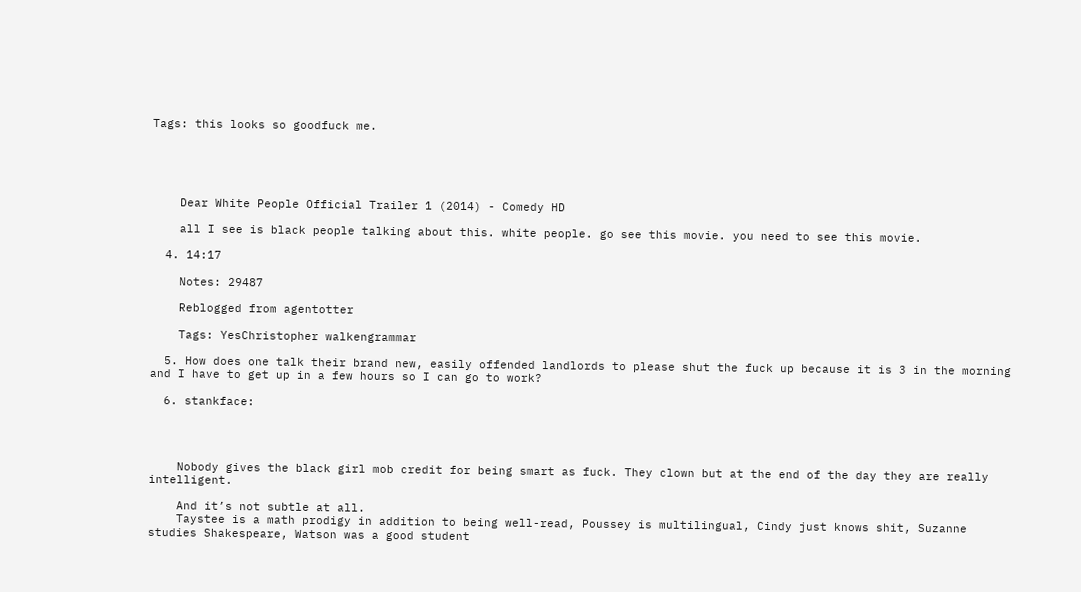Tags: this looks so goodfuck me.





    Dear White People Official Trailer 1 (2014) - Comedy HD

    all I see is black people talking about this. white people. go see this movie. you need to see this movie.

  4. 14:17

    Notes: 29487

    Reblogged from agentotter

    Tags: YesChristopher walkengrammar

  5. How does one talk their brand new, easily offended landlords to please shut the fuck up because it is 3 in the morning and I have to get up in a few hours so I can go to work?

  6. stankface:




    Nobody gives the black girl mob credit for being smart as fuck. They clown but at the end of the day they are really intelligent.

    And it’s not subtle at all.
    Taystee is a math prodigy in addition to being well-read, Poussey is multilingual, Cindy just knows shit, Suzanne studies Shakespeare, Watson was a good student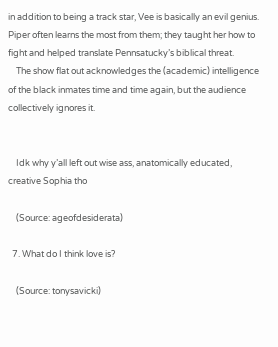in addition to being a track star, Vee is basically an evil genius. Piper often learns the most from them; they taught her how to fight and helped translate Pennsatucky’s biblical threat.
    The show flat out acknowledges the (academic) intelligence of the black inmates time and time again, but the audience collectively ignores it.


    Idk why y’all left out wise ass, anatomically educated, creative Sophia tho

    (Source: ageofdesiderata)

  7. What do I think love is?

    (Source: tonysavicki)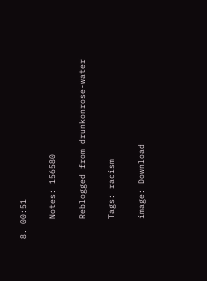8. 00:51

    Notes: 156580

    Reblogged from drunkonrose-water

    Tags: racism

    image: Download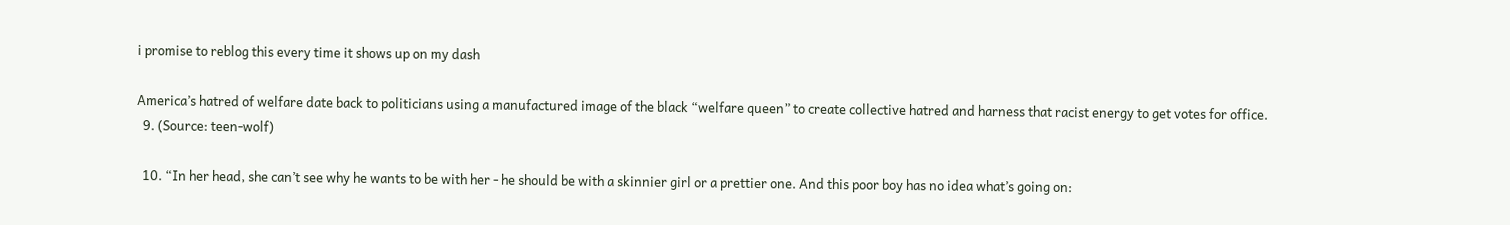i promise to reblog this every time it shows up on my dash

America’s hatred of welfare date back to politicians using a manufactured image of the black “welfare queen” to create collective hatred and harness that racist energy to get votes for office.
  9. (Source: teen-wolf)

  10. “In her head, she can’t see why he wants to be with her - he should be with a skinnier girl or a prettier one. And this poor boy has no idea what’s going on: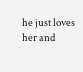he just loves her and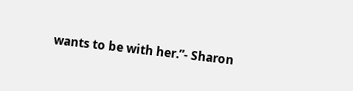wants to be with her.”- Sharon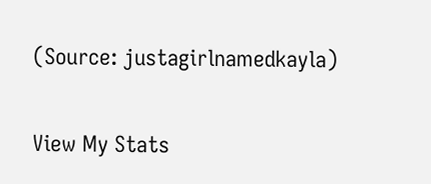(Source: justagirlnamedkayla)

View My Stats